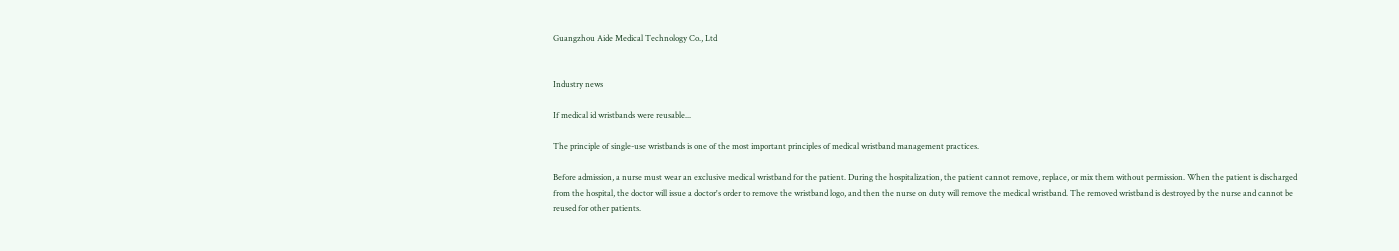Guangzhou Aide Medical Technology Co., Ltd


Industry news

If medical id wristbands were reusable...

The principle of single-use wristbands is one of the most important principles of medical wristband management practices.

Before admission, a nurse must wear an exclusive medical wristband for the patient. During the hospitalization, the patient cannot remove, replace, or mix them without permission. When the patient is discharged from the hospital, the doctor will issue a doctor's order to remove the wristband logo, and then the nurse on duty will remove the medical wristband. The removed wristband is destroyed by the nurse and cannot be reused for other patients.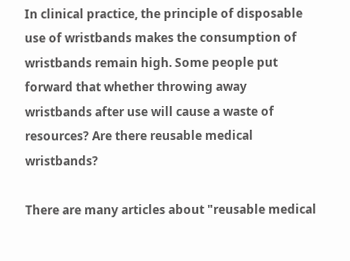In clinical practice, the principle of disposable use of wristbands makes the consumption of wristbands remain high. Some people put forward that whether throwing away wristbands after use will cause a waste of resources? Are there reusable medical wristbands?

There are many articles about "reusable medical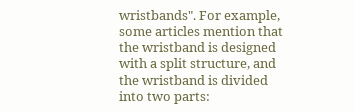wristbands". For example, some articles mention that the wristband is designed with a split structure, and the wristband is divided into two parts: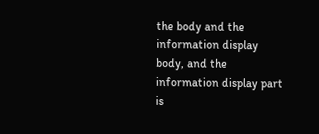the body and the information display body, and the information display part is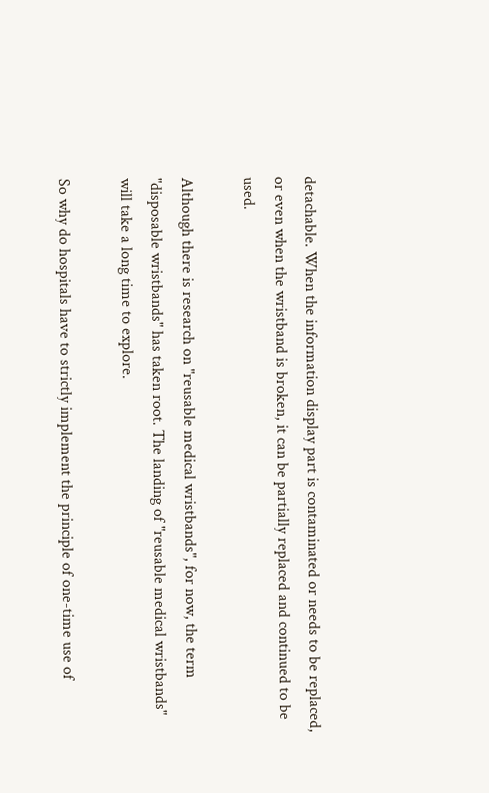detachable. When the information display part is contaminated or needs to be replaced, or even when the wristband is broken, it can be partially replaced and continued to be used.

Although there is research on "reusable medical wristbands", for now, the term "disposable wristbands" has taken root. The landing of "reusable medical wristbands" will take a long time to explore.

So why do hospitals have to strictly implement the principle of one-time use of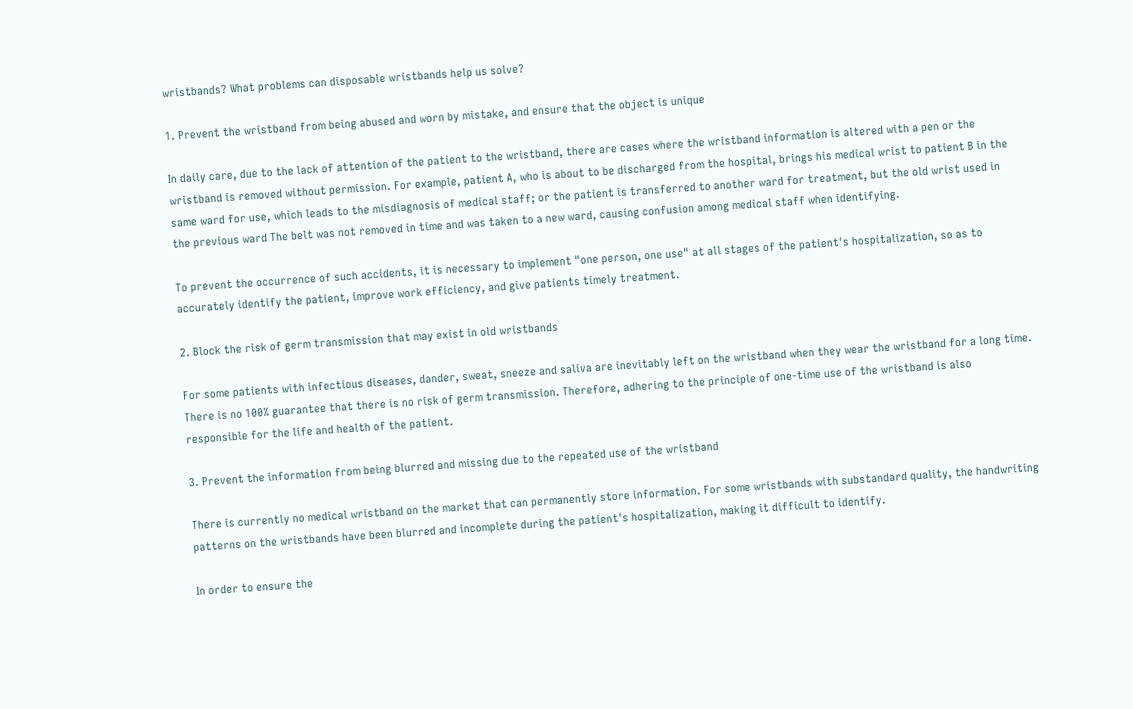wristbands? What problems can disposable wristbands help us solve?

1. Prevent the wristband from being abused and worn by mistake, and ensure that the object is unique

In daily care, due to the lack of attention of the patient to the wristband, there are cases where the wristband information is altered with a pen or the wristband is removed without permission. For example, patient A, who is about to be discharged from the hospital, brings his medical wrist to patient B in the same ward for use, which leads to the misdiagnosis of medical staff; or the patient is transferred to another ward for treatment, but the old wrist used in the previous ward The belt was not removed in time and was taken to a new ward, causing confusion among medical staff when identifying.

To prevent the occurrence of such accidents, it is necessary to implement "one person, one use" at all stages of the patient's hospitalization, so as to accurately identify the patient, improve work efficiency, and give patients timely treatment.

2. Block the risk of germ transmission that may exist in old wristbands

For some patients with infectious diseases, dander, sweat, sneeze and saliva are inevitably left on the wristband when they wear the wristband for a long time. There is no 100% guarantee that there is no risk of germ transmission. Therefore, adhering to the principle of one-time use of the wristband is also responsible for the life and health of the patient.

3. Prevent the information from being blurred and missing due to the repeated use of the wristband

There is currently no medical wristband on the market that can permanently store information. For some wristbands with substandard quality, the handwriting patterns on the wristbands have been blurred and incomplete during the patient's hospitalization, making it difficult to identify.

In order to ensure the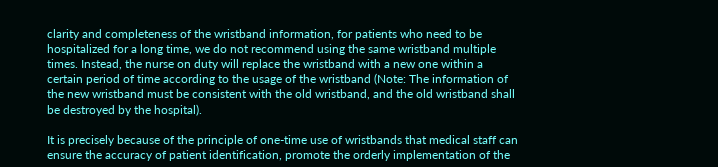clarity and completeness of the wristband information, for patients who need to be hospitalized for a long time, we do not recommend using the same wristband multiple times. Instead, the nurse on duty will replace the wristband with a new one within a certain period of time according to the usage of the wristband (Note: The information of the new wristband must be consistent with the old wristband, and the old wristband shall be destroyed by the hospital).

It is precisely because of the principle of one-time use of wristbands that medical staff can ensure the accuracy of patient identification, promote the orderly implementation of the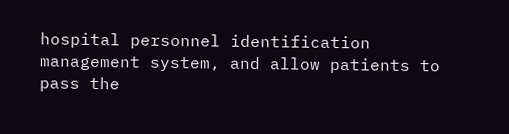hospital personnel identification management system, and allow patients to pass the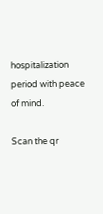hospitalization period with peace of mind.

Scan the qr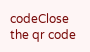codeClose
the qr code